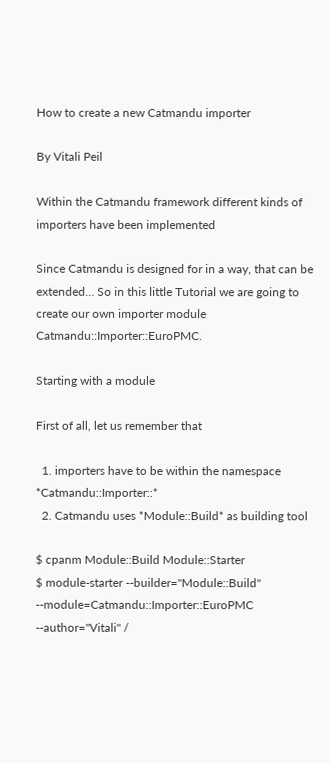How to create a new Catmandu importer

By Vitali Peil

Within the Catmandu framework different kinds of importers have been implemented

Since Catmandu is designed for in a way, that can be extended… So in this little Tutorial we are going to create our own importer module Catmandu::Importer::EuroPMC.

Starting with a module

First of all, let us remember that

  1. importers have to be within the namespace *Catmandu::Importer::*
  2. Catmandu uses *Module::Build* as building tool

$ cpanm Module::Build Module::Starter
$ module-starter --builder="Module::Build" --module=Catmandu::Importer::EuroPMC --author="Vitali" /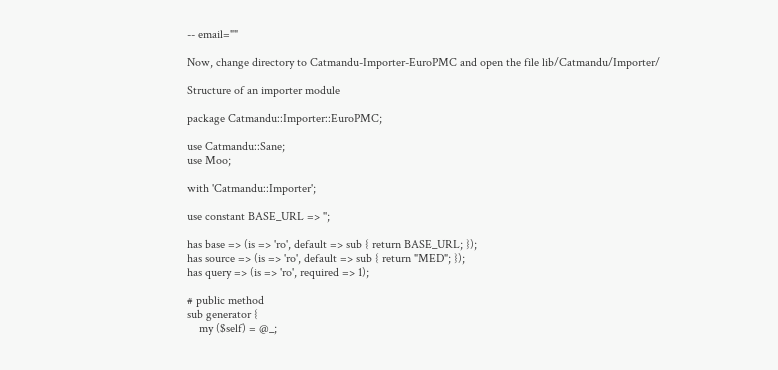-- email=""

Now, change directory to Catmandu-Importer-EuroPMC and open the file lib/Catmandu/Importer/

Structure of an importer module

package Catmandu::Importer::EuroPMC;

use Catmandu::Sane;
use Moo;

with 'Catmandu::Importer';

use constant BASE_URL => '';

has base => (is => 'ro', default => sub { return BASE_URL; });
has source => (is => 'ro', default => sub { return "MED"; });
has query => (is => 'ro', required => 1);

# public method
sub generator {
    my ($self) = @_;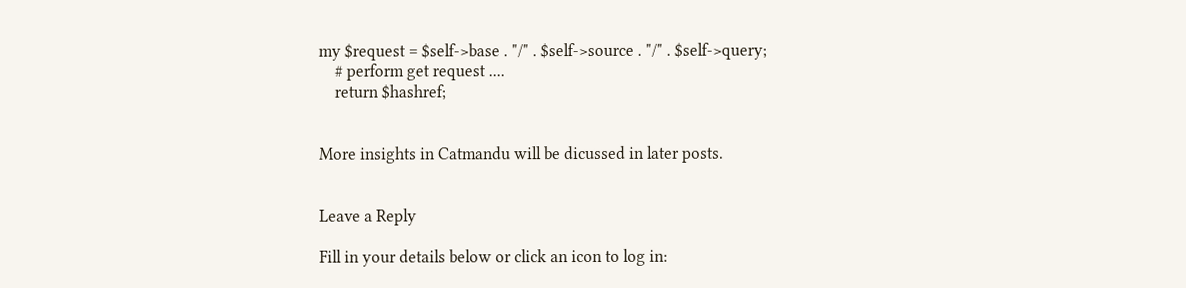my $request = $self->base . "/" . $self->source . "/" . $self->query;
    # perform get request ....
    return $hashref;


More insights in Catmandu will be dicussed in later posts.


Leave a Reply

Fill in your details below or click an icon to log in: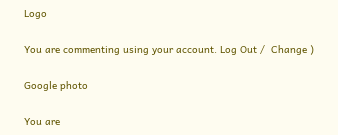Logo

You are commenting using your account. Log Out /  Change )

Google photo

You are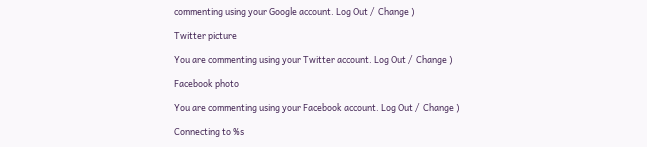commenting using your Google account. Log Out /  Change )

Twitter picture

You are commenting using your Twitter account. Log Out /  Change )

Facebook photo

You are commenting using your Facebook account. Log Out /  Change )

Connecting to %s